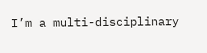I’m a multi-disciplinary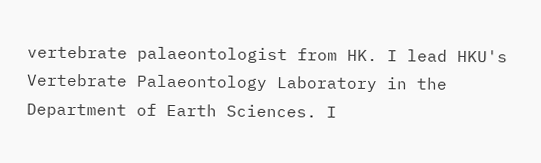vertebrate palaeontologist from HK. I lead HKU's Vertebrate Palaeontology Laboratory in the Department of Earth Sciences. I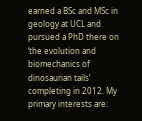earned a BSc and MSc in geology at UCL and pursued a PhD there on ‘the evolution and biomechanics of dinosaurian tails’ completing in 2012. My primary interests are: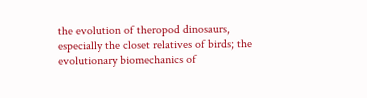the evolution of theropod dinosaurs, especially the closet relatives of birds; the evolutionary biomechanics of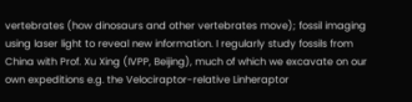vertebrates (how dinosaurs and other vertebrates move); fossil imaging using laser light to reveal new information. I regularly study fossils from China with Prof. Xu Xing (IVPP, Beijing), much of which we excavate on our own expeditions e.g. the Velociraptor-relative Linheraptor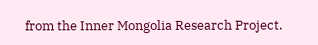from the Inner Mongolia Research Project.